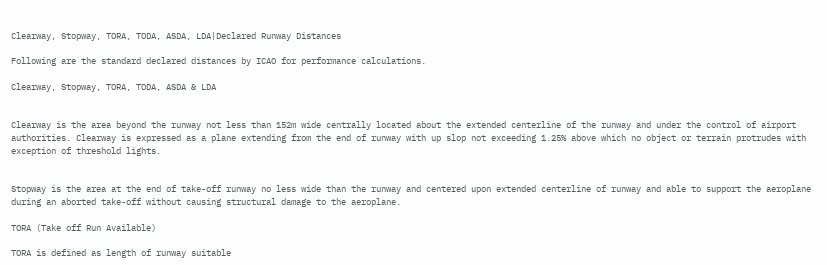Clearway, Stopway, TORA, TODA, ASDA, LDA|Declared Runway Distances

Following are the standard declared distances by ICAO for performance calculations.

Clearway, Stopway, TORA, TODA, ASDA & LDA


Clearway is the area beyond the runway not less than 152m wide centrally located about the extended centerline of the runway and under the control of airport authorities. Clearway is expressed as a plane extending from the end of runway with up slop not exceeding 1.25% above which no object or terrain protrudes with exception of threshold lights.


Stopway is the area at the end of take-off runway no less wide than the runway and centered upon extended centerline of runway and able to support the aeroplane during an aborted take-off without causing structural damage to the aeroplane.

TORA (Take off Run Available)

TORA is defined as length of runway suitable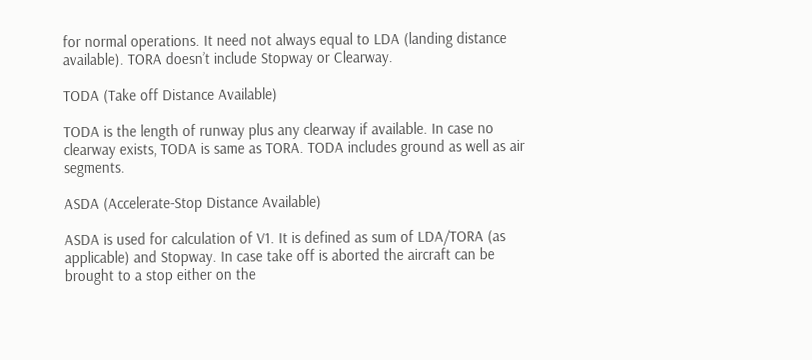for normal operations. It need not always equal to LDA (landing distance available). TORA doesn’t include Stopway or Clearway.

TODA (Take off Distance Available)

TODA is the length of runway plus any clearway if available. In case no clearway exists, TODA is same as TORA. TODA includes ground as well as air segments.

ASDA (Accelerate-Stop Distance Available)

ASDA is used for calculation of V1. It is defined as sum of LDA/TORA (as applicable) and Stopway. In case take off is aborted the aircraft can be brought to a stop either on the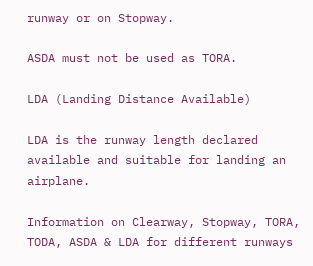runway or on Stopway.

ASDA must not be used as TORA.

LDA (Landing Distance Available)

LDA is the runway length declared available and suitable for landing an airplane.

Information on Clearway, Stopway, TORA, TODA, ASDA & LDA for different runways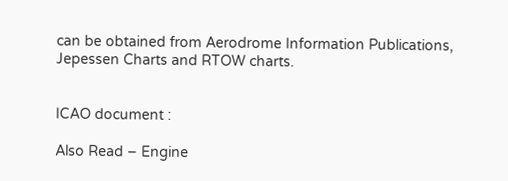can be obtained from Aerodrome Information Publications, Jepessen Charts and RTOW charts.


ICAO document :

Also Read – Engine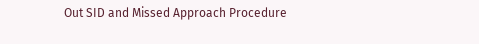Out SID and Missed Approach Procedure